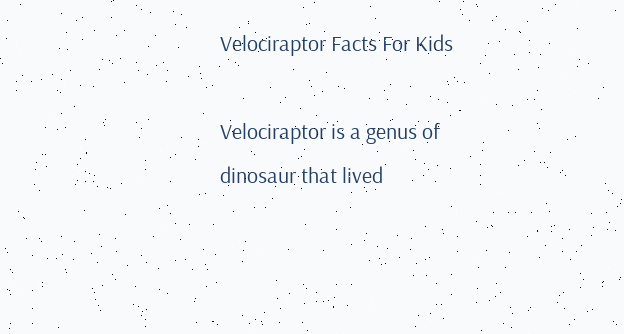Velociraptor Facts For Kids

Velociraptor is a genus of dinosaur that lived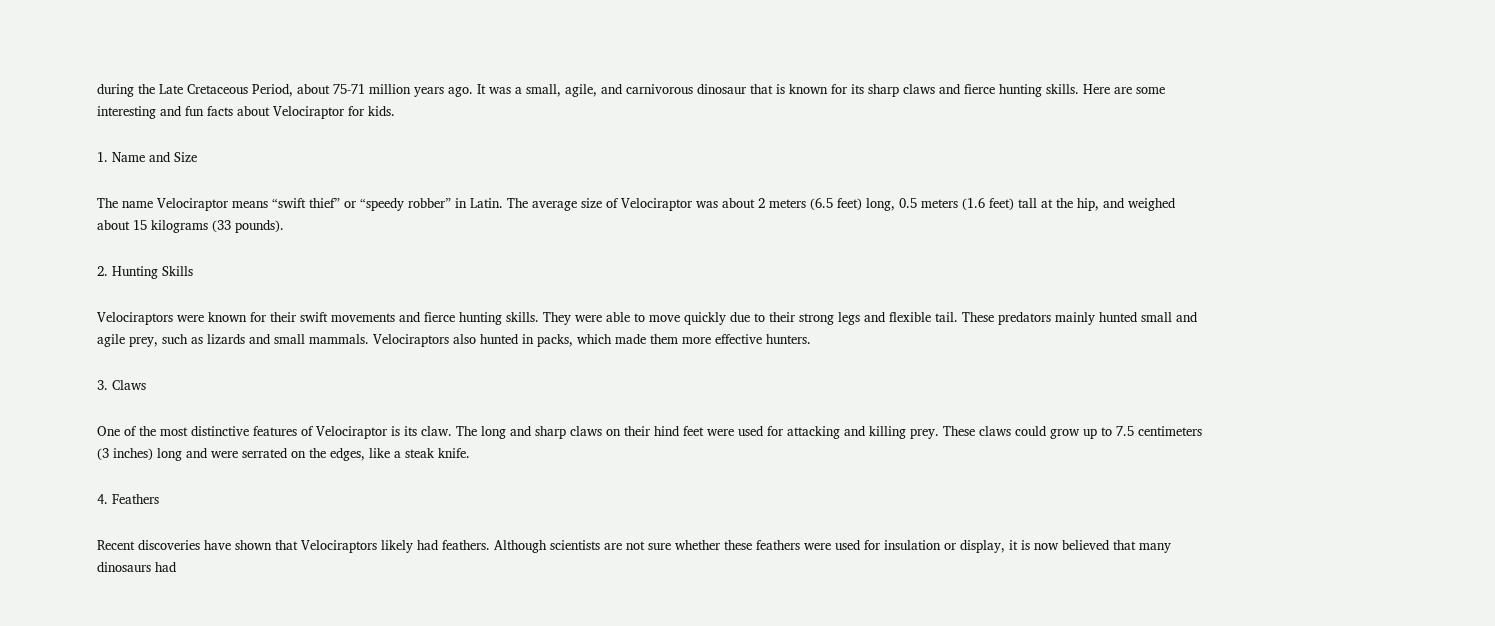during the Late Cretaceous Period, about 75-71 million years ago. It was a small, agile, and carnivorous dinosaur that is known for its sharp claws and fierce hunting skills. Here are some interesting and fun facts about Velociraptor for kids.

1. Name and Size

The name Velociraptor means “swift thief” or “speedy robber” in Latin. The average size of Velociraptor was about 2 meters (6.5 feet) long, 0.5 meters (1.6 feet) tall at the hip, and weighed about 15 kilograms (33 pounds).

2. Hunting Skills

Velociraptors were known for their swift movements and fierce hunting skills. They were able to move quickly due to their strong legs and flexible tail. These predators mainly hunted small and agile prey, such as lizards and small mammals. Velociraptors also hunted in packs, which made them more effective hunters.

3. Claws

One of the most distinctive features of Velociraptor is its claw. The long and sharp claws on their hind feet were used for attacking and killing prey. These claws could grow up to 7.5 centimeters (3 inches) long and were serrated on the edges, like a steak knife.

4. Feathers

Recent discoveries have shown that Velociraptors likely had feathers. Although scientists are not sure whether these feathers were used for insulation or display, it is now believed that many dinosaurs had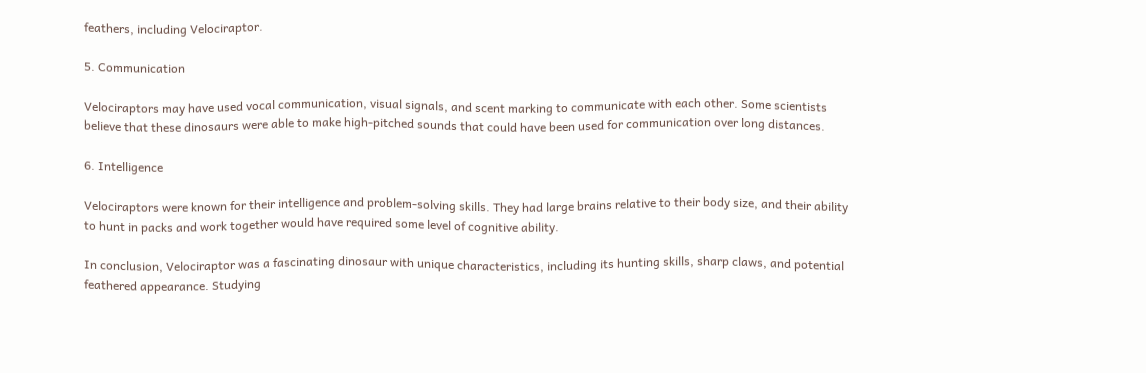feathers, including Velociraptor.

5. Communication

Velociraptors may have used vocal communication, visual signals, and scent marking to communicate with each other. Some scientists believe that these dinosaurs were able to make high-pitched sounds that could have been used for communication over long distances.

6. Intelligence

Velociraptors were known for their intelligence and problem-solving skills. They had large brains relative to their body size, and their ability to hunt in packs and work together would have required some level of cognitive ability.

In conclusion, Velociraptor was a fascinating dinosaur with unique characteristics, including its hunting skills, sharp claws, and potential feathered appearance. Studying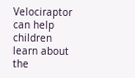Velociraptor can help children learn about the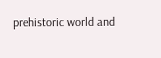prehistoric world and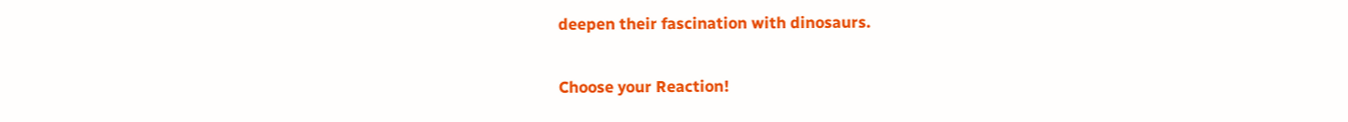deepen their fascination with dinosaurs.

Choose your Reaction!